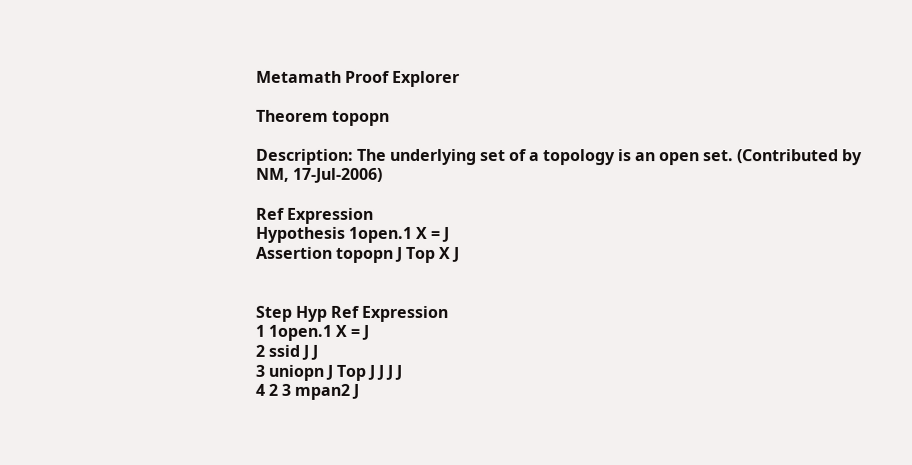Metamath Proof Explorer

Theorem topopn

Description: The underlying set of a topology is an open set. (Contributed by NM, 17-Jul-2006)

Ref Expression
Hypothesis 1open.1 X = J
Assertion topopn J Top X J


Step Hyp Ref Expression
1 1open.1 X = J
2 ssid J J
3 uniopn J Top J J J J
4 2 3 mpan2 J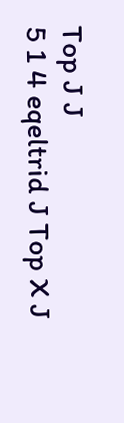Top J J
5 1 4 eqeltrid J Top X J